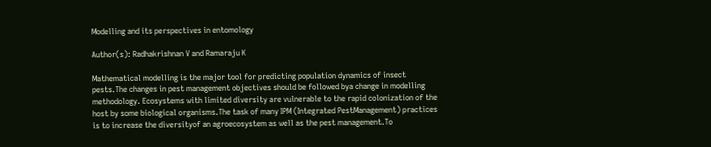Modelling and its perspectives in entomology

Author(s): Radhakrishnan V and Ramaraju K

Mathematical modelling is the major tool for predicting population dynamics of insect pests.The changes in pest management objectives should be followed bya change in modelling methodology. Ecosystems with limited diversity are vulnerable to the rapid colonization of the host by some biological organisms.The task of many IPM (Integrated PestManagement) practices is to increase the diversityof an agroecosystem as well as the pest management.To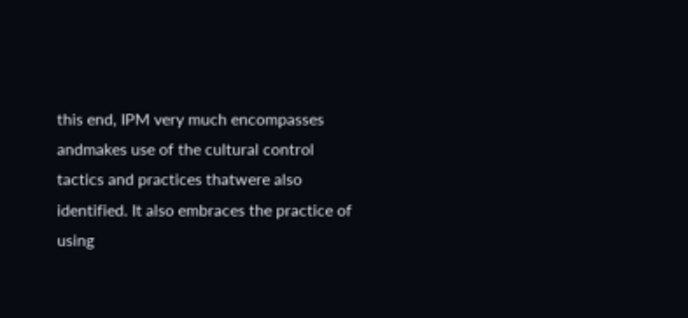this end, IPM very much encompasses andmakes use of the cultural control tactics and practices thatwere also identified. It also embraces the practice of using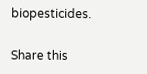biopesticides.

Share this